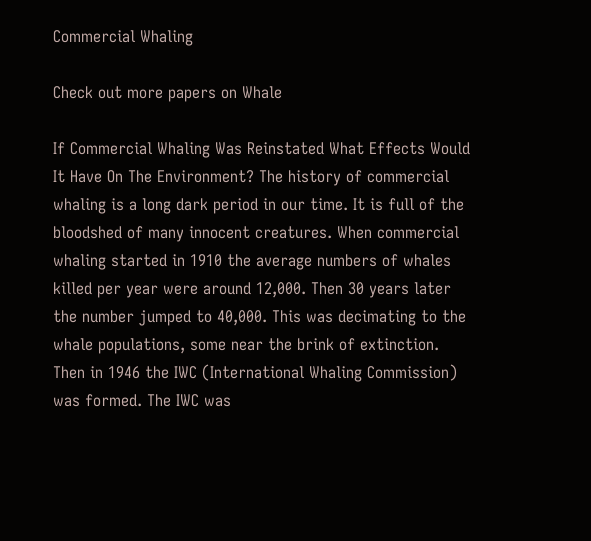Commercial Whaling

Check out more papers on Whale

If Commercial Whaling Was Reinstated What Effects Would It Have On The Environment? The history of commercial whaling is a long dark period in our time. It is full of the bloodshed of many innocent creatures. When commercial whaling started in 1910 the average numbers of whales killed per year were around 12,000. Then 30 years later the number jumped to 40,000. This was decimating to the whale populations, some near the brink of extinction. Then in 1946 the IWC (International Whaling Commission) was formed. The IWC was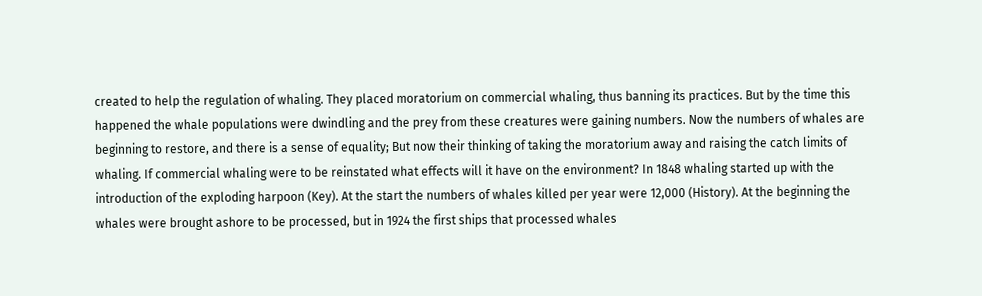created to help the regulation of whaling. They placed moratorium on commercial whaling, thus banning its practices. But by the time this happened the whale populations were dwindling and the prey from these creatures were gaining numbers. Now the numbers of whales are beginning to restore, and there is a sense of equality; But now their thinking of taking the moratorium away and raising the catch limits of whaling. If commercial whaling were to be reinstated what effects will it have on the environment? In 1848 whaling started up with the introduction of the exploding harpoon (Key). At the start the numbers of whales killed per year were 12,000 (History). At the beginning the whales were brought ashore to be processed, but in 1924 the first ships that processed whales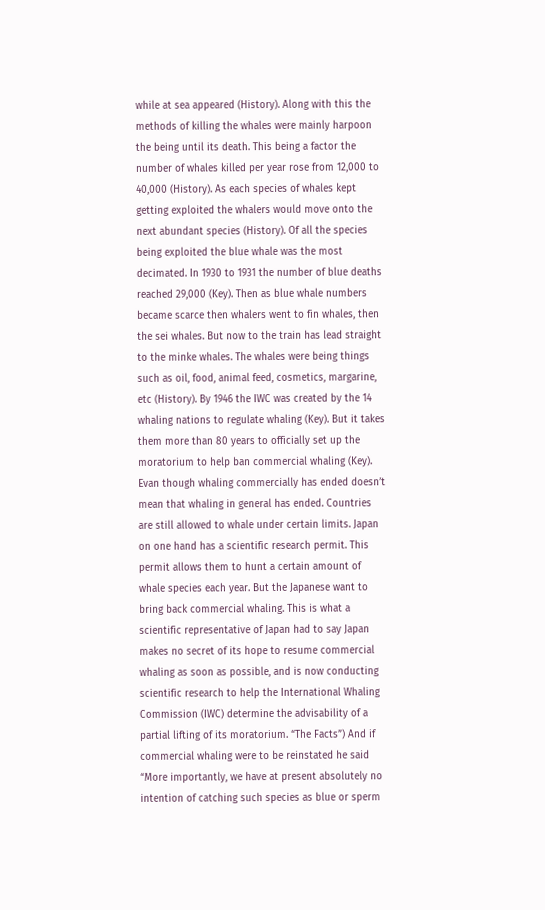while at sea appeared (History). Along with this the methods of killing the whales were mainly harpoon the being until its death. This being a factor the number of whales killed per year rose from 12,000 to 40,000 (History). As each species of whales kept getting exploited the whalers would move onto the next abundant species (History). Of all the species being exploited the blue whale was the most decimated. In 1930 to 1931 the number of blue deaths reached 29,000 (Key). Then as blue whale numbers became scarce then whalers went to fin whales, then the sei whales. But now to the train has lead straight to the minke whales. The whales were being things such as oil, food, animal feed, cosmetics, margarine, etc (History). By 1946 the IWC was created by the 14 whaling nations to regulate whaling (Key). But it takes them more than 80 years to officially set up the moratorium to help ban commercial whaling (Key). Evan though whaling commercially has ended doesn’t mean that whaling in general has ended. Countries are still allowed to whale under certain limits. Japan on one hand has a scientific research permit. This permit allows them to hunt a certain amount of whale species each year. But the Japanese want to bring back commercial whaling. This is what a scientific representative of Japan had to say Japan makes no secret of its hope to resume commercial whaling as soon as possible, and is now conducting scientific research to help the International Whaling Commission (IWC) determine the advisability of a partial lifting of its moratorium. “The Facts”) And if commercial whaling were to be reinstated he said “More importantly, we have at present absolutely no intention of catching such species as blue or sperm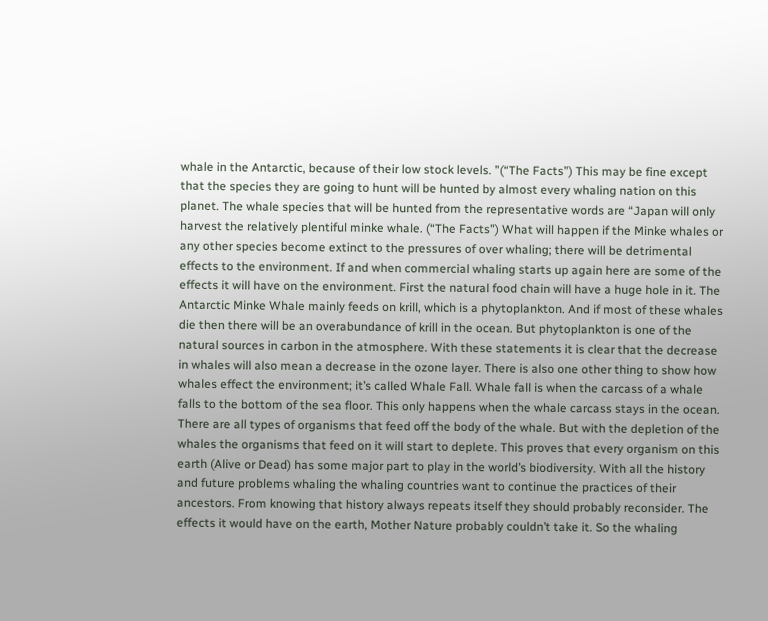whale in the Antarctic, because of their low stock levels. ”(“The Facts”) This may be fine except that the species they are going to hunt will be hunted by almost every whaling nation on this planet. The whale species that will be hunted from the representative words are “Japan will only harvest the relatively plentiful minke whale. (“The Facts”) What will happen if the Minke whales or any other species become extinct to the pressures of over whaling; there will be detrimental effects to the environment. If and when commercial whaling starts up again here are some of the effects it will have on the environment. First the natural food chain will have a huge hole in it. The Antarctic Minke Whale mainly feeds on krill, which is a phytoplankton. And if most of these whales die then there will be an overabundance of krill in the ocean. But phytoplankton is one of the natural sources in carbon in the atmosphere. With these statements it is clear that the decrease in whales will also mean a decrease in the ozone layer. There is also one other thing to show how whales effect the environment; it’s called Whale Fall. Whale fall is when the carcass of a whale falls to the bottom of the sea floor. This only happens when the whale carcass stays in the ocean. There are all types of organisms that feed off the body of the whale. But with the depletion of the whales the organisms that feed on it will start to deplete. This proves that every organism on this earth (Alive or Dead) has some major part to play in the world’s biodiversity. With all the history and future problems whaling the whaling countries want to continue the practices of their ancestors. From knowing that history always repeats itself they should probably reconsider. The effects it would have on the earth, Mother Nature probably couldn’t take it. So the whaling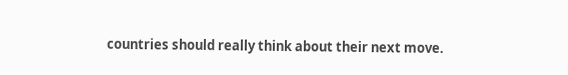countries should really think about their next move.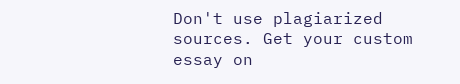Don't use plagiarized sources. Get your custom essay on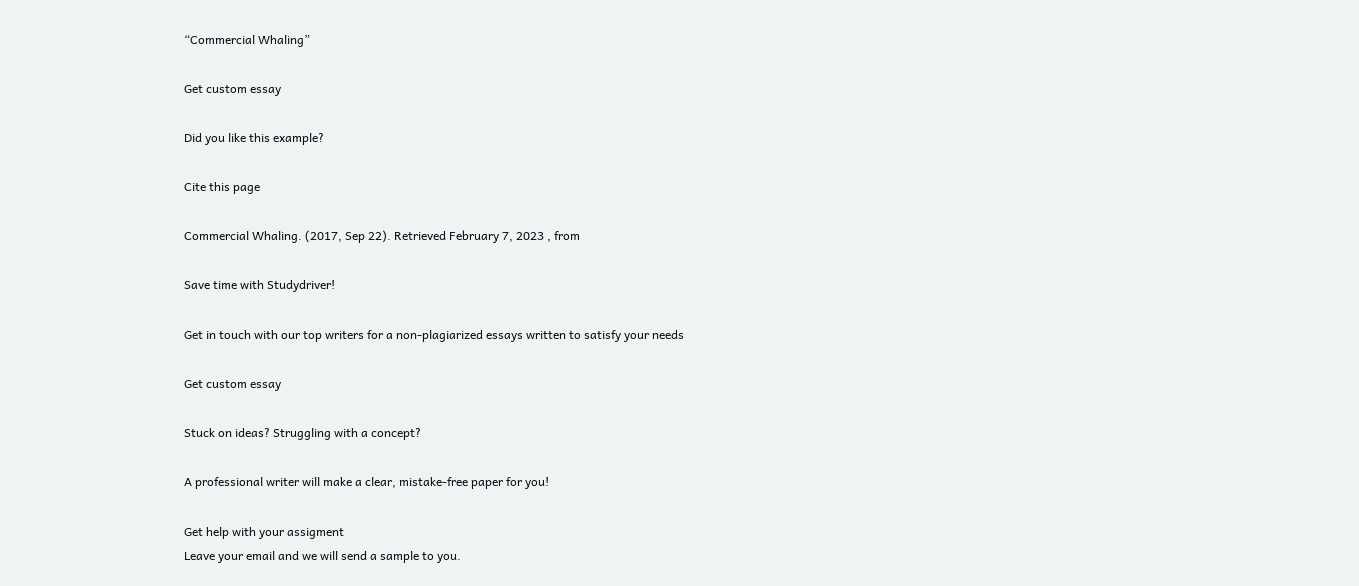“Commercial Whaling”

Get custom essay

Did you like this example?

Cite this page

Commercial Whaling. (2017, Sep 22). Retrieved February 7, 2023 , from

Save time with Studydriver!

Get in touch with our top writers for a non-plagiarized essays written to satisfy your needs

Get custom essay

Stuck on ideas? Struggling with a concept?

A professional writer will make a clear, mistake-free paper for you!

Get help with your assigment
Leave your email and we will send a sample to you.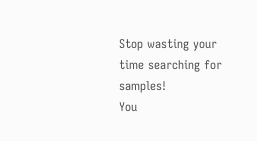Stop wasting your time searching for samples!
You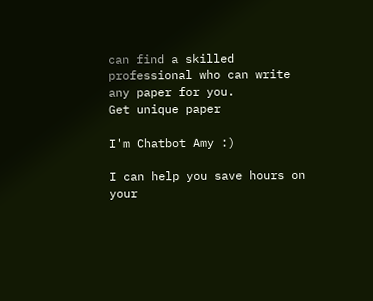can find a skilled professional who can write any paper for you.
Get unique paper

I'm Chatbot Amy :)

I can help you save hours on your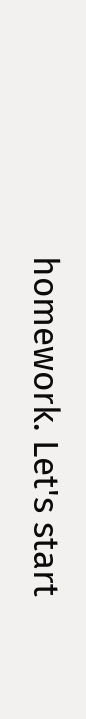homework. Let's start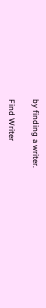by finding a writer.

Find Writer